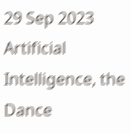29 Sep 2023
Artificial Intelligence, the Dance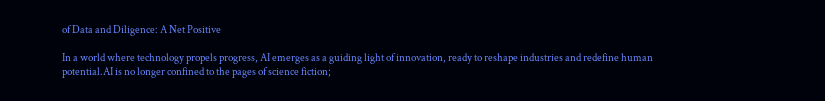of Data and Diligence: A Net Positive

In a world where technology propels progress, AI emerges as a guiding light of innovation, ready to reshape industries and redefine human potential.AI is no longer confined to the pages of science fiction;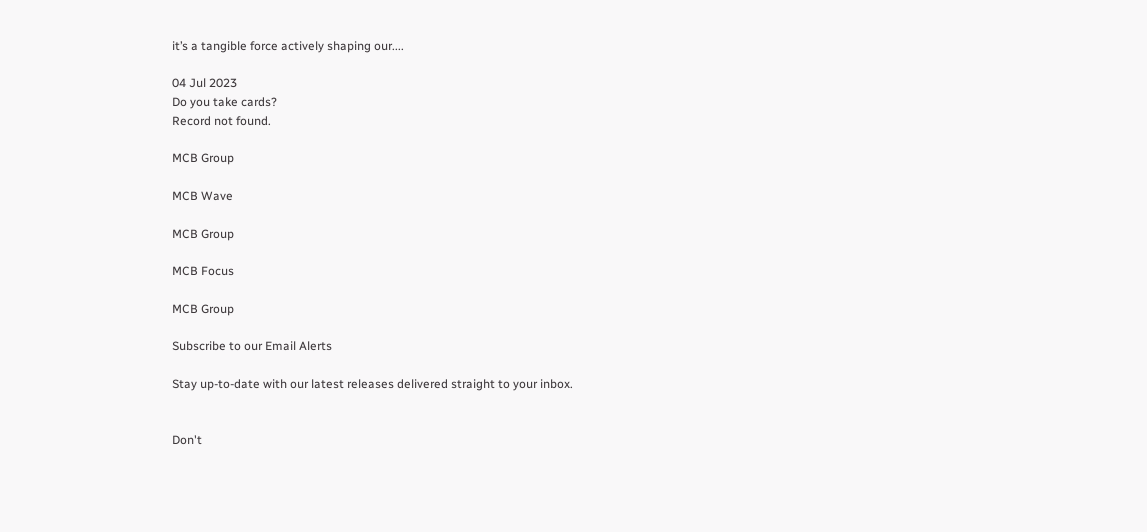it’s a tangible force actively shaping our....

04 Jul 2023
Do you take cards?
Record not found.

MCB Group

MCB Wave

MCB Group

MCB Focus

MCB Group

Subscribe to our Email Alerts

Stay up-to-date with our latest releases delivered straight to your inbox.


Don't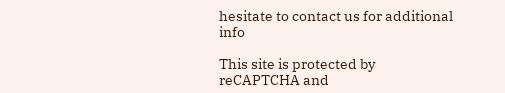hesitate to contact us for additional info

This site is protected by reCAPTCHA and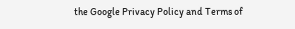the Google Privacy Policy and Terms of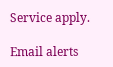Service apply.

Email alerts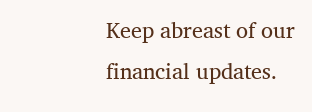Keep abreast of our financial updates.